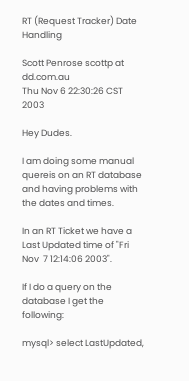RT (Request Tracker) Date Handling

Scott Penrose scottp at dd.com.au
Thu Nov 6 22:30:26 CST 2003

Hey Dudes.

I am doing some manual quereis on an RT database and having problems with the dates and times.

In an RT Ticket we have a Last Updated time of "Fri Nov  7 12:14:06 2003".

If I do a query on the database I get the following:

mysql> select LastUpdated,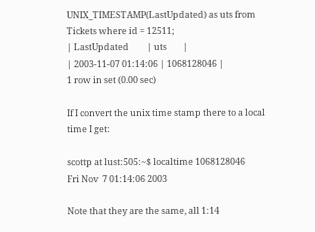UNIX_TIMESTAMP(LastUpdated) as uts from Tickets where id = 12511;
| LastUpdated         | uts        |
| 2003-11-07 01:14:06 | 1068128046 |
1 row in set (0.00 sec)

If I convert the unix time stamp there to a local time I get:

scottp at lust:505:~$ localtime 1068128046
Fri Nov  7 01:14:06 2003

Note that they are the same, all 1:14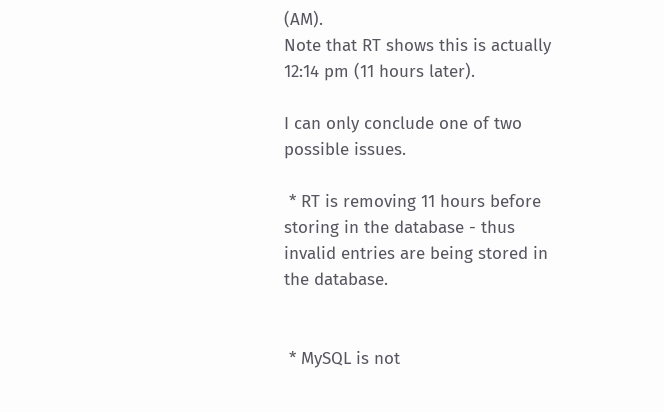(AM).
Note that RT shows this is actually 12:14 pm (11 hours later).

I can only conclude one of two possible issues.

 * RT is removing 11 hours before storing in the database - thus invalid entries are being stored in the database.


 * MySQL is not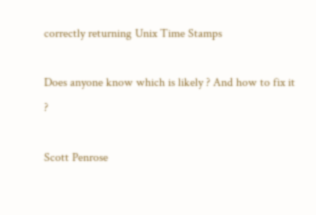correctly returning Unix Time Stamps

Does anyone know which is likely ? And how to fix it ?

Scott Penrose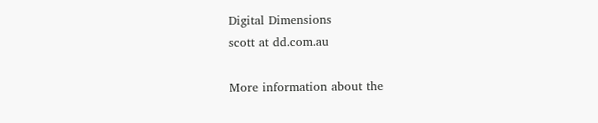Digital Dimensions
scott at dd.com.au

More information about the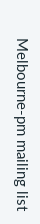Melbourne-pm mailing list